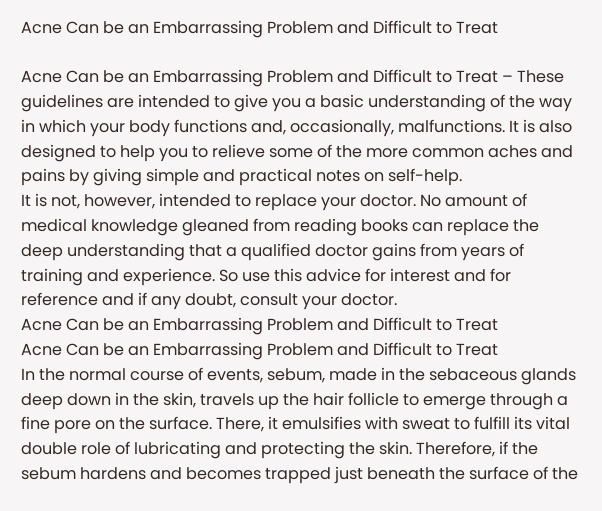Acne Can be an Embarrassing Problem and Difficult to Treat

Acne Can be an Embarrassing Problem and Difficult to Treat – These guidelines are intended to give you a basic understanding of the way in which your body functions and, occasionally, malfunctions. It is also designed to help you to relieve some of the more common aches and pains by giving simple and practical notes on self-help.
It is not, however, intended to replace your doctor. No amount of medical knowledge gleaned from reading books can replace the deep understanding that a qualified doctor gains from years of training and experience. So use this advice for interest and for reference and if any doubt, consult your doctor.
Acne Can be an Embarrassing Problem and Difficult to Treat
Acne Can be an Embarrassing Problem and Difficult to Treat
In the normal course of events, sebum, made in the sebaceous glands deep down in the skin, travels up the hair follicle to emerge through a fine pore on the surface. There, it emulsifies with sweat to fulfill its vital double role of lubricating and protecting the skin. Therefore, if the sebum hardens and becomes trapped just beneath the surface of the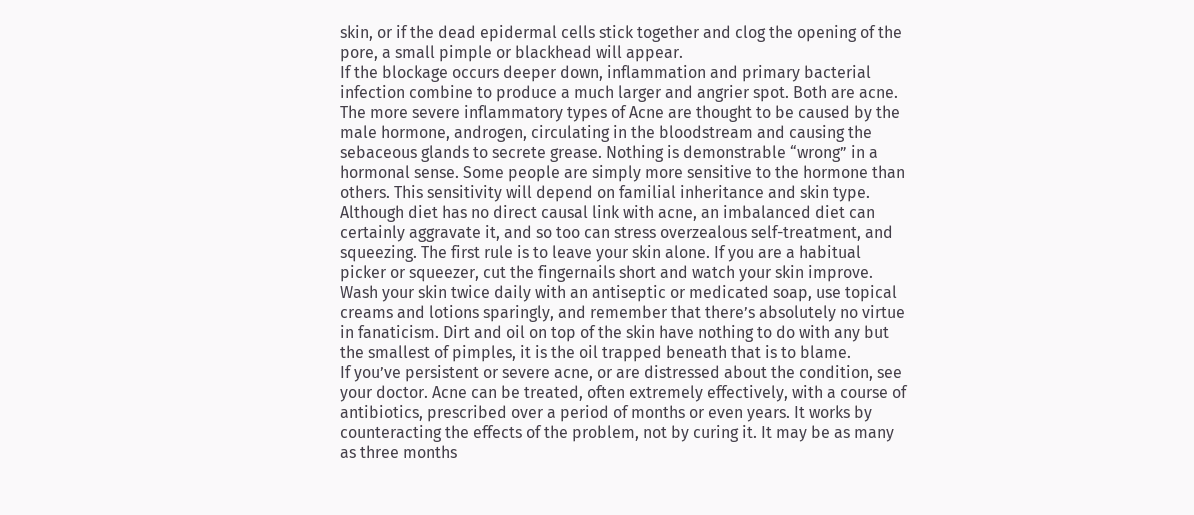skin, or if the dead epidermal cells stick together and clog the opening of the pore, a small pimple or blackhead will appear.
If the blockage occurs deeper down, inflammation and primary bacterial infection combine to produce a much larger and angrier spot. Both are acne. The more severe inflammatory types of Acne are thought to be caused by the male hormone, androgen, circulating in the bloodstream and causing the sebaceous glands to secrete grease. Nothing is demonstrable “wrong” in a hormonal sense. Some people are simply more sensitive to the hormone than others. This sensitivity will depend on familial inheritance and skin type.
Although diet has no direct causal link with acne, an imbalanced diet can certainly aggravate it, and so too can stress overzealous self-treatment, and squeezing. The first rule is to leave your skin alone. If you are a habitual picker or squeezer, cut the fingernails short and watch your skin improve.
Wash your skin twice daily with an antiseptic or medicated soap, use topical creams and lotions sparingly, and remember that there’s absolutely no virtue in fanaticism. Dirt and oil on top of the skin have nothing to do with any but the smallest of pimples, it is the oil trapped beneath that is to blame.
If you’ve persistent or severe acne, or are distressed about the condition, see your doctor. Acne can be treated, often extremely effectively, with a course of antibiotics, prescribed over a period of months or even years. It works by counteracting the effects of the problem, not by curing it. It may be as many as three months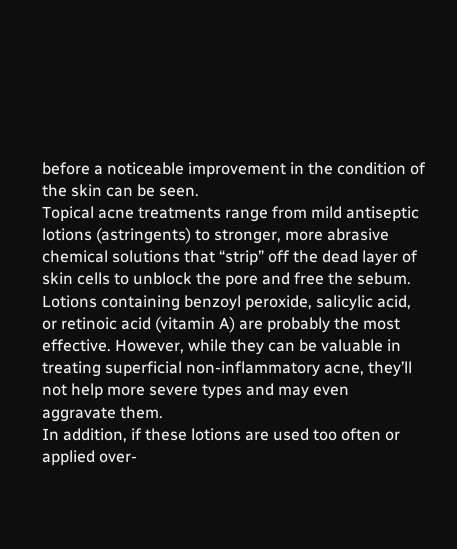before a noticeable improvement in the condition of the skin can be seen.
Topical acne treatments range from mild antiseptic lotions (astringents) to stronger, more abrasive chemical solutions that “strip” off the dead layer of skin cells to unblock the pore and free the sebum. Lotions containing benzoyl peroxide, salicylic acid, or retinoic acid (vitamin A) are probably the most effective. However, while they can be valuable in treating superficial non-inflammatory acne, they’ll not help more severe types and may even aggravate them.
In addition, if these lotions are used too often or applied over-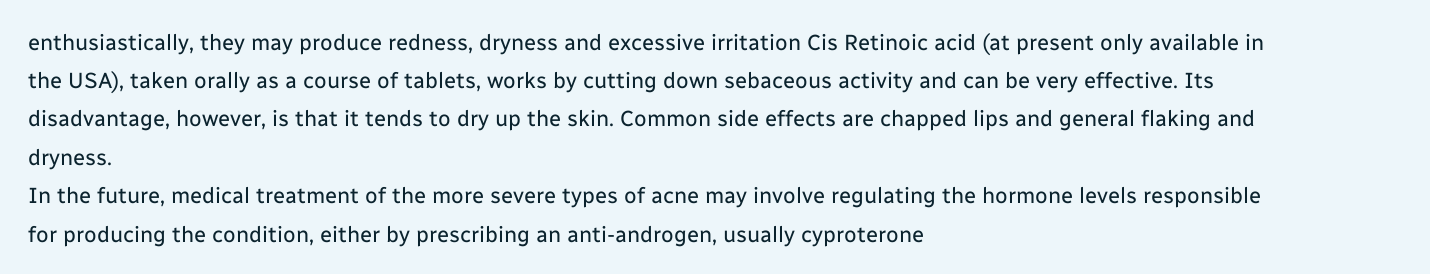enthusiastically, they may produce redness, dryness and excessive irritation Cis Retinoic acid (at present only available in the USA), taken orally as a course of tablets, works by cutting down sebaceous activity and can be very effective. Its disadvantage, however, is that it tends to dry up the skin. Common side effects are chapped lips and general flaking and dryness.
In the future, medical treatment of the more severe types of acne may involve regulating the hormone levels responsible for producing the condition, either by prescribing an anti-androgen, usually cyproterone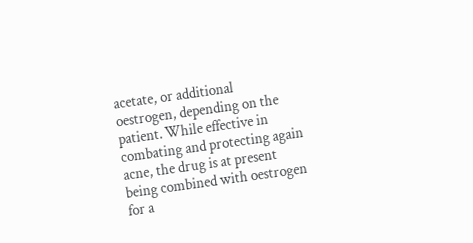acetate, or additional oestrogen, depending on the patient. While effective in combating and protecting again acne, the drug is at present being combined with oestrogen for a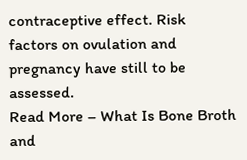contraceptive effect. Risk factors on ovulation and pregnancy have still to be assessed.
Read More – What Is Bone Broth and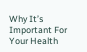Why It’s Important For Your Health